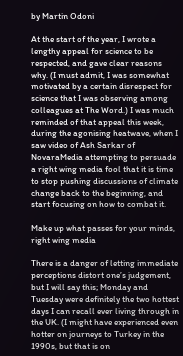by Martin Odoni

At the start of the year, I wrote a lengthy appeal for science to be respected, and gave clear reasons why. (I must admit, I was somewhat motivated by a certain disrespect for science that I was observing among colleagues at The Word.) I was much reminded of that appeal this week, during the agonising heatwave, when I saw video of Ash Sarkar of NovaraMedia attempting to persuade a right wing media fool that it is time to stop pushing discussions of climate change back to the beginning, and start focusing on how to combat it.

Make up what passes for your minds, right wing media

There is a danger of letting immediate perceptions distort one’s judgement, but I will say this; Monday and Tuesday were definitely the two hottest days I can recall ever living through in the UK. (I might have experienced even hotter on journeys to Turkey in the 1990s, but that is on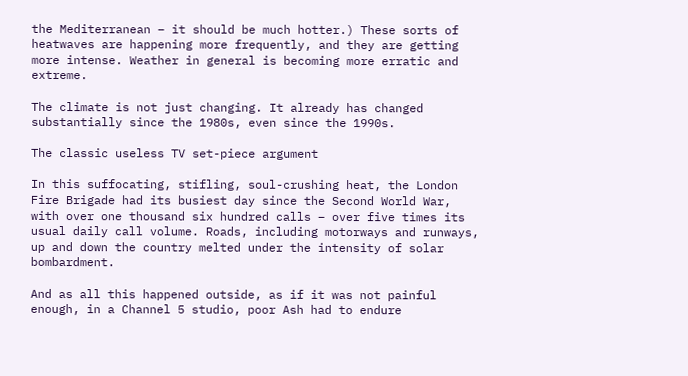the Mediterranean – it should be much hotter.) These sorts of heatwaves are happening more frequently, and they are getting more intense. Weather in general is becoming more erratic and extreme.

The climate is not just changing. It already has changed substantially since the 1980s, even since the 1990s.

The classic useless TV set-piece argument

In this suffocating, stifling, soul-crushing heat, the London Fire Brigade had its busiest day since the Second World War, with over one thousand six hundred calls – over five times its usual daily call volume. Roads, including motorways and runways, up and down the country melted under the intensity of solar bombardment.

And as all this happened outside, as if it was not painful enough, in a Channel 5 studio, poor Ash had to endure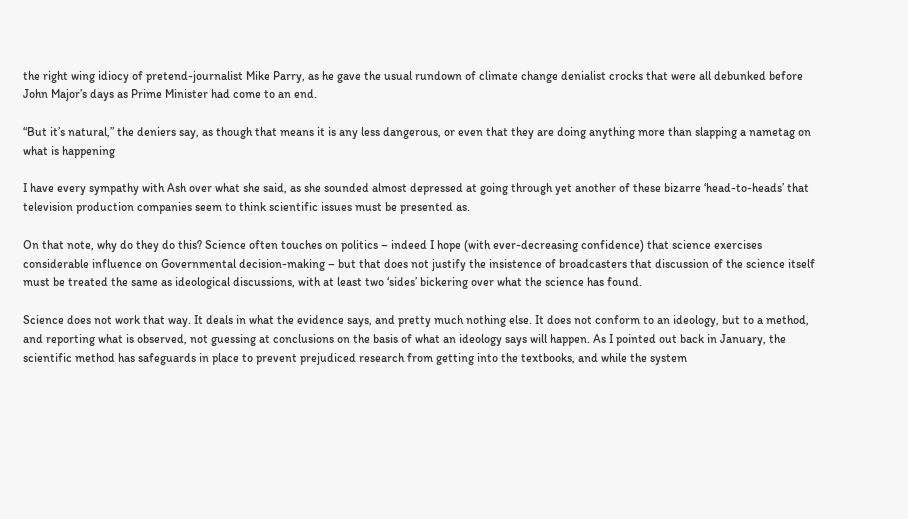the right wing idiocy of pretend-journalist Mike Parry, as he gave the usual rundown of climate change denialist crocks that were all debunked before John Major’s days as Prime Minister had come to an end.

“But it’s natural,” the deniers say, as though that means it is any less dangerous, or even that they are doing anything more than slapping a nametag on what is happening

I have every sympathy with Ash over what she said, as she sounded almost depressed at going through yet another of these bizarre ‘head-to-heads’ that television production companies seem to think scientific issues must be presented as.

On that note, why do they do this? Science often touches on politics – indeed I hope (with ever-decreasing confidence) that science exercises considerable influence on Governmental decision-making – but that does not justify the insistence of broadcasters that discussion of the science itself must be treated the same as ideological discussions, with at least two ‘sides’ bickering over what the science has found.

Science does not work that way. It deals in what the evidence says, and pretty much nothing else. It does not conform to an ideology, but to a method, and reporting what is observed, not guessing at conclusions on the basis of what an ideology says will happen. As I pointed out back in January, the scientific method has safeguards in place to prevent prejudiced research from getting into the textbooks, and while the system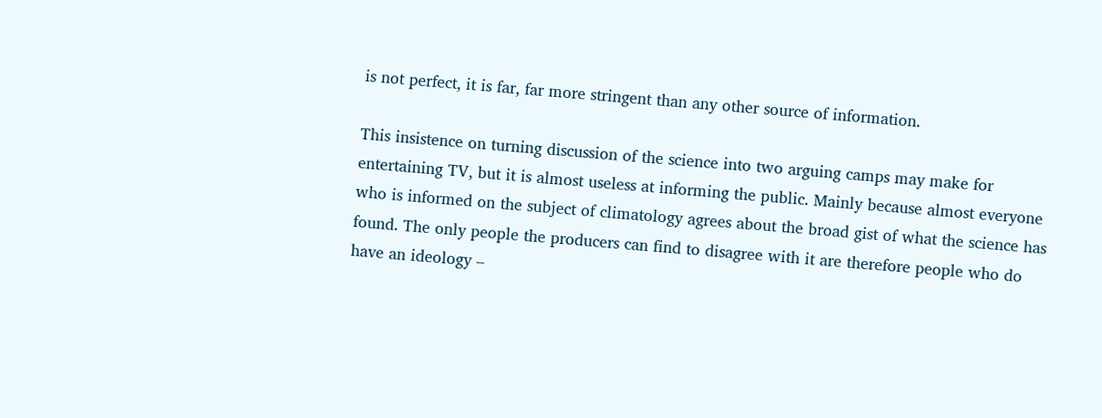is not perfect, it is far, far more stringent than any other source of information.

This insistence on turning discussion of the science into two arguing camps may make for entertaining TV, but it is almost useless at informing the public. Mainly because almost everyone who is informed on the subject of climatology agrees about the broad gist of what the science has found. The only people the producers can find to disagree with it are therefore people who do have an ideology –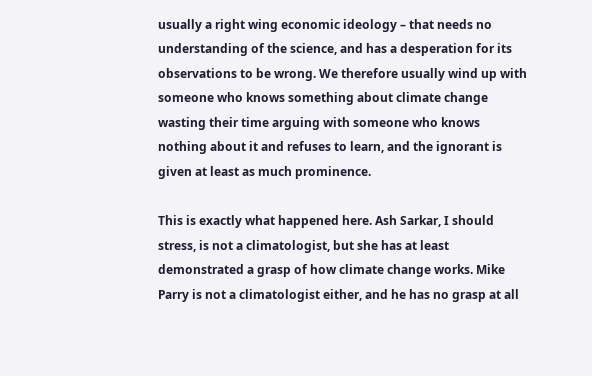usually a right wing economic ideology – that needs no understanding of the science, and has a desperation for its observations to be wrong. We therefore usually wind up with someone who knows something about climate change wasting their time arguing with someone who knows nothing about it and refuses to learn, and the ignorant is given at least as much prominence.

This is exactly what happened here. Ash Sarkar, I should stress, is not a climatologist, but she has at least demonstrated a grasp of how climate change works. Mike Parry is not a climatologist either, and he has no grasp at all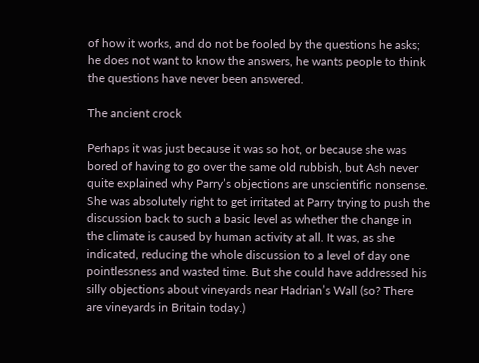of how it works, and do not be fooled by the questions he asks; he does not want to know the answers, he wants people to think the questions have never been answered.

The ancient crock

Perhaps it was just because it was so hot, or because she was bored of having to go over the same old rubbish, but Ash never quite explained why Parry’s objections are unscientific nonsense. She was absolutely right to get irritated at Parry trying to push the discussion back to such a basic level as whether the change in the climate is caused by human activity at all. It was, as she indicated, reducing the whole discussion to a level of day one pointlessness and wasted time. But she could have addressed his silly objections about vineyards near Hadrian’s Wall (so? There are vineyards in Britain today.)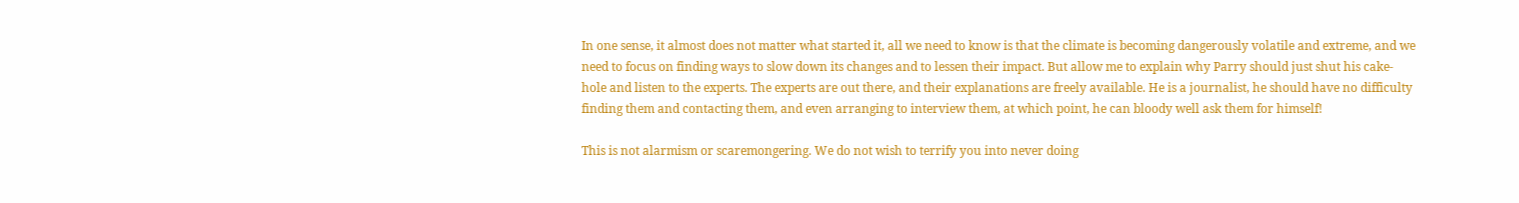In one sense, it almost does not matter what started it, all we need to know is that the climate is becoming dangerously volatile and extreme, and we need to focus on finding ways to slow down its changes and to lessen their impact. But allow me to explain why Parry should just shut his cake-hole and listen to the experts. The experts are out there, and their explanations are freely available. He is a journalist, he should have no difficulty finding them and contacting them, and even arranging to interview them, at which point, he can bloody well ask them for himself!

This is not alarmism or scaremongering. We do not wish to terrify you into never doing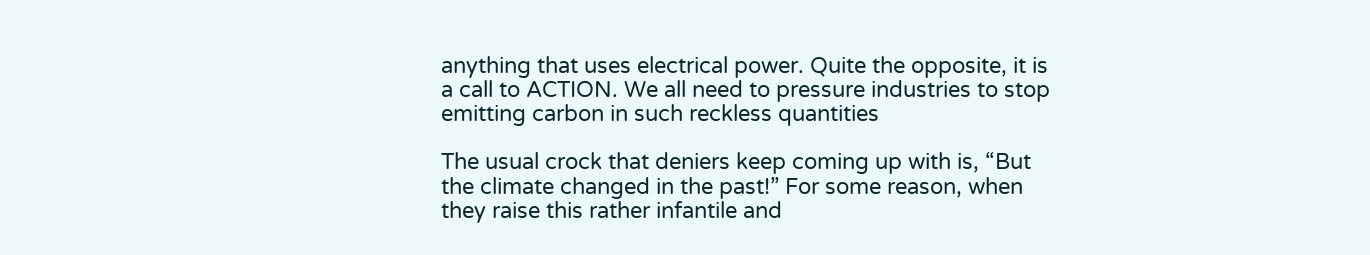anything that uses electrical power. Quite the opposite, it is a call to ACTION. We all need to pressure industries to stop emitting carbon in such reckless quantities

The usual crock that deniers keep coming up with is, “But the climate changed in the past!” For some reason, when they raise this rather infantile and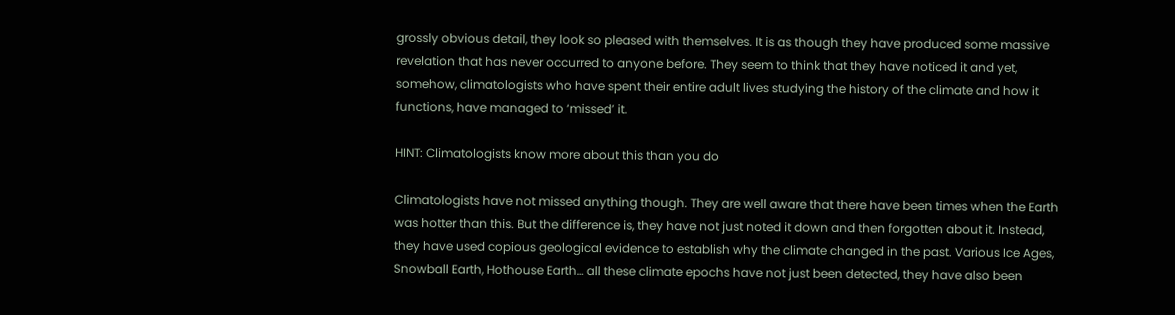grossly obvious detail, they look so pleased with themselves. It is as though they have produced some massive revelation that has never occurred to anyone before. They seem to think that they have noticed it and yet, somehow, climatologists who have spent their entire adult lives studying the history of the climate and how it functions, have managed to ‘missed’ it.

HINT: Climatologists know more about this than you do

Climatologists have not missed anything though. They are well aware that there have been times when the Earth was hotter than this. But the difference is, they have not just noted it down and then forgotten about it. Instead, they have used copious geological evidence to establish why the climate changed in the past. Various Ice Ages, Snowball Earth, Hothouse Earth… all these climate epochs have not just been detected, they have also been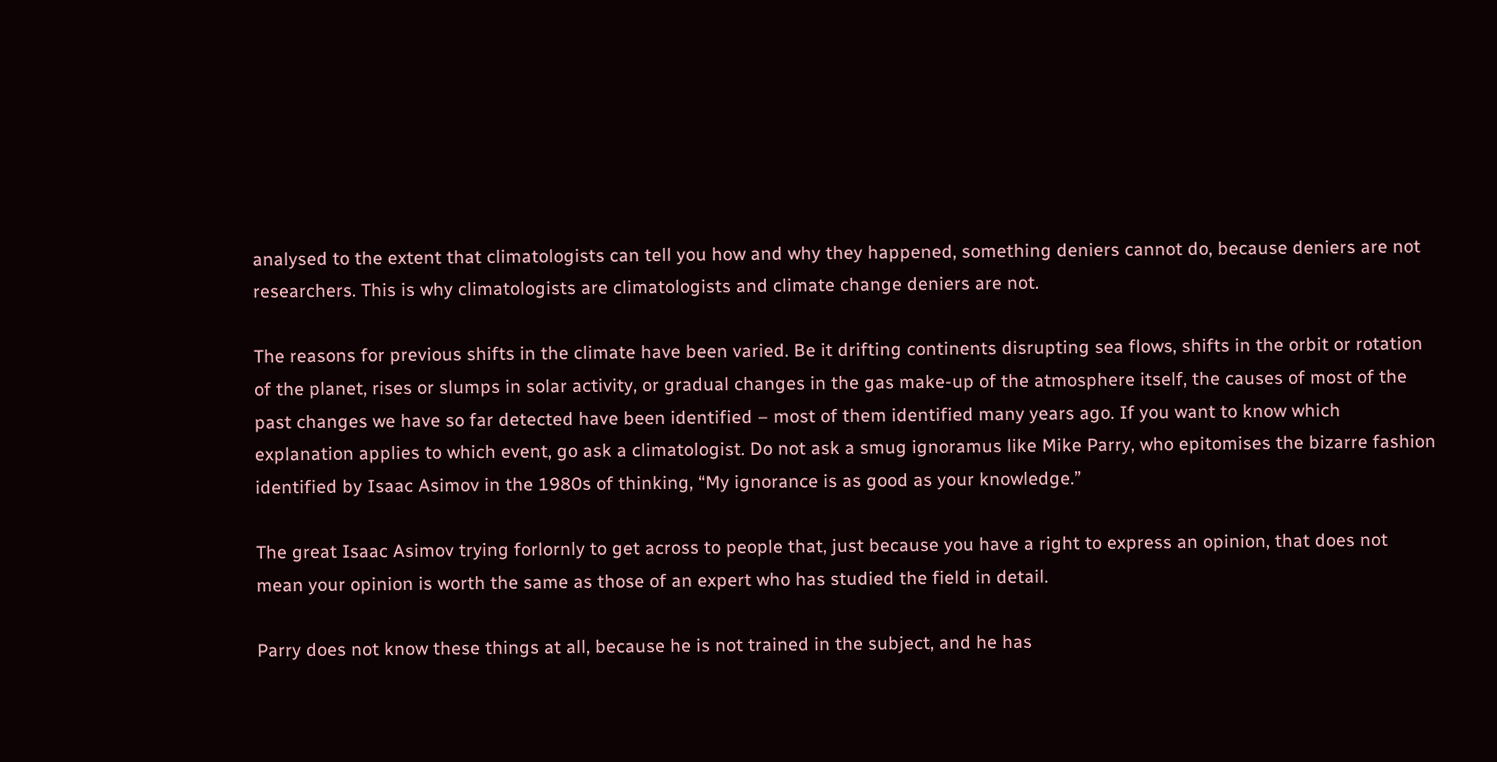analysed to the extent that climatologists can tell you how and why they happened, something deniers cannot do, because deniers are not researchers. This is why climatologists are climatologists and climate change deniers are not.

The reasons for previous shifts in the climate have been varied. Be it drifting continents disrupting sea flows, shifts in the orbit or rotation of the planet, rises or slumps in solar activity, or gradual changes in the gas make-up of the atmosphere itself, the causes of most of the past changes we have so far detected have been identified – most of them identified many years ago. If you want to know which explanation applies to which event, go ask a climatologist. Do not ask a smug ignoramus like Mike Parry, who epitomises the bizarre fashion identified by Isaac Asimov in the 1980s of thinking, “My ignorance is as good as your knowledge.”

The great Isaac Asimov trying forlornly to get across to people that, just because you have a right to express an opinion, that does not mean your opinion is worth the same as those of an expert who has studied the field in detail.

Parry does not know these things at all, because he is not trained in the subject, and he has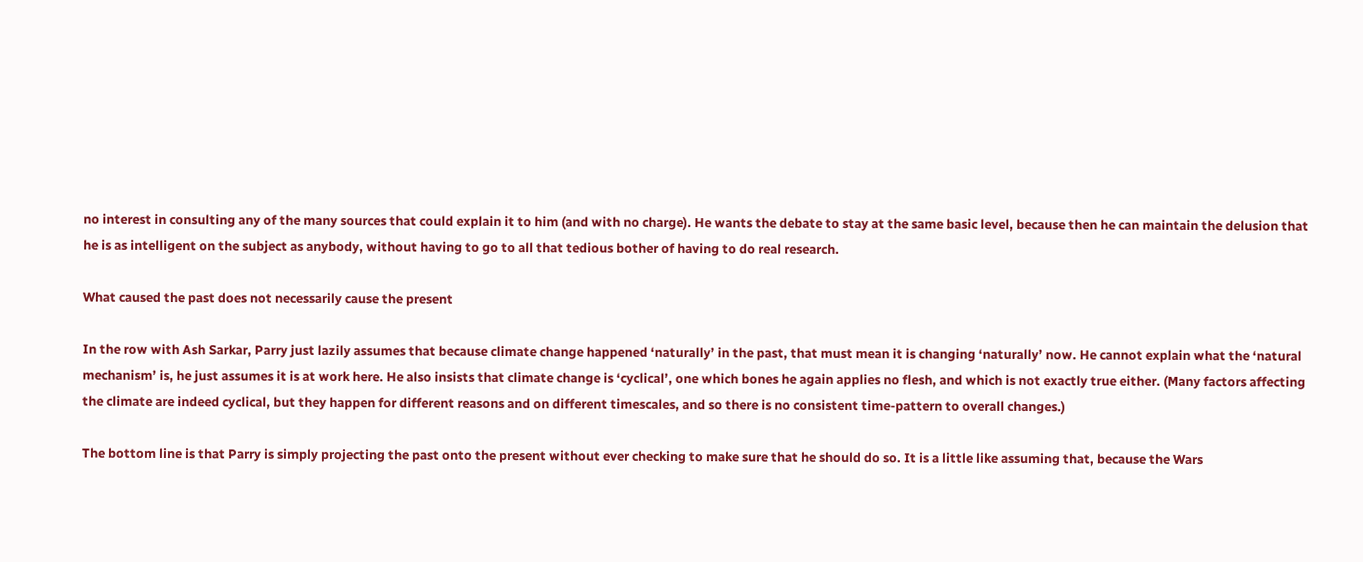no interest in consulting any of the many sources that could explain it to him (and with no charge). He wants the debate to stay at the same basic level, because then he can maintain the delusion that he is as intelligent on the subject as anybody, without having to go to all that tedious bother of having to do real research.

What caused the past does not necessarily cause the present

In the row with Ash Sarkar, Parry just lazily assumes that because climate change happened ‘naturally’ in the past, that must mean it is changing ‘naturally’ now. He cannot explain what the ‘natural mechanism’ is, he just assumes it is at work here. He also insists that climate change is ‘cyclical’, one which bones he again applies no flesh, and which is not exactly true either. (Many factors affecting the climate are indeed cyclical, but they happen for different reasons and on different timescales, and so there is no consistent time-pattern to overall changes.)

The bottom line is that Parry is simply projecting the past onto the present without ever checking to make sure that he should do so. It is a little like assuming that, because the Wars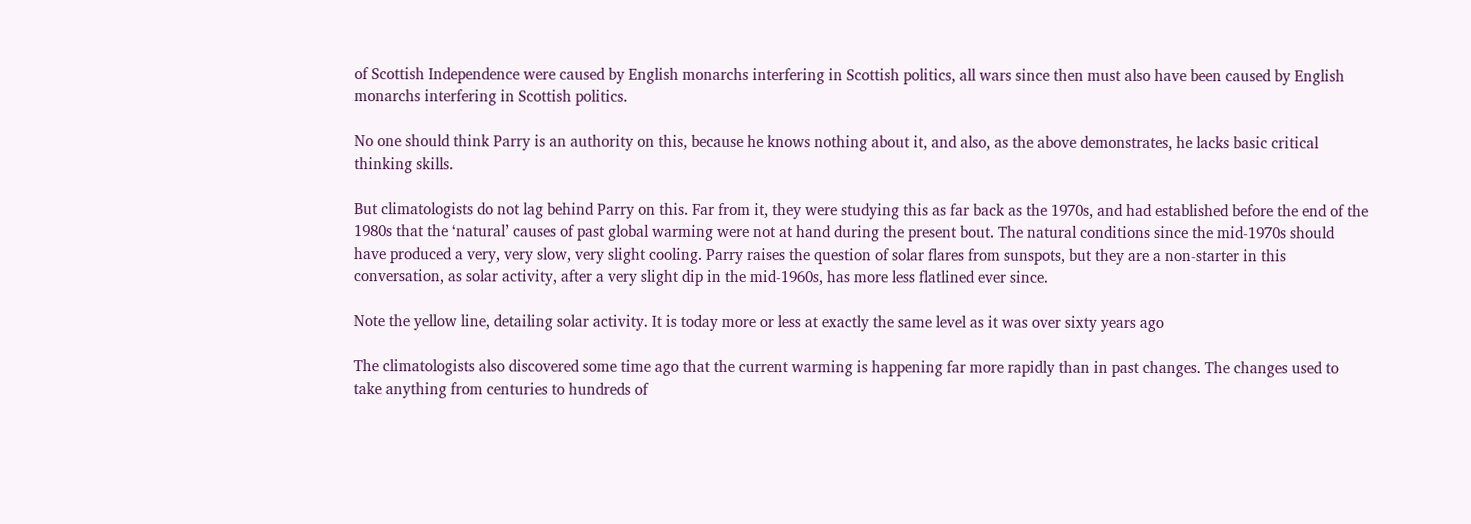of Scottish Independence were caused by English monarchs interfering in Scottish politics, all wars since then must also have been caused by English monarchs interfering in Scottish politics.

No one should think Parry is an authority on this, because he knows nothing about it, and also, as the above demonstrates, he lacks basic critical thinking skills.

But climatologists do not lag behind Parry on this. Far from it, they were studying this as far back as the 1970s, and had established before the end of the 1980s that the ‘natural’ causes of past global warming were not at hand during the present bout. The natural conditions since the mid-1970s should have produced a very, very slow, very slight cooling. Parry raises the question of solar flares from sunspots, but they are a non-starter in this conversation, as solar activity, after a very slight dip in the mid-1960s, has more less flatlined ever since.

Note the yellow line, detailing solar activity. It is today more or less at exactly the same level as it was over sixty years ago

The climatologists also discovered some time ago that the current warming is happening far more rapidly than in past changes. The changes used to take anything from centuries to hundreds of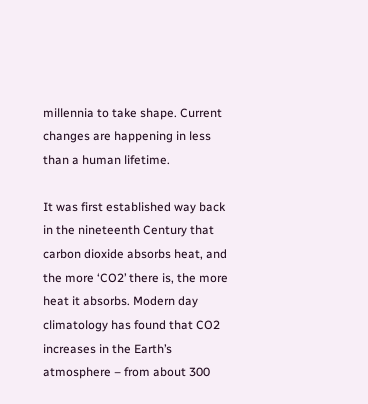millennia to take shape. Current changes are happening in less than a human lifetime.

It was first established way back in the nineteenth Century that carbon dioxide absorbs heat, and the more ‘CO2’ there is, the more heat it absorbs. Modern day climatology has found that CO2 increases in the Earth’s atmosphere – from about 300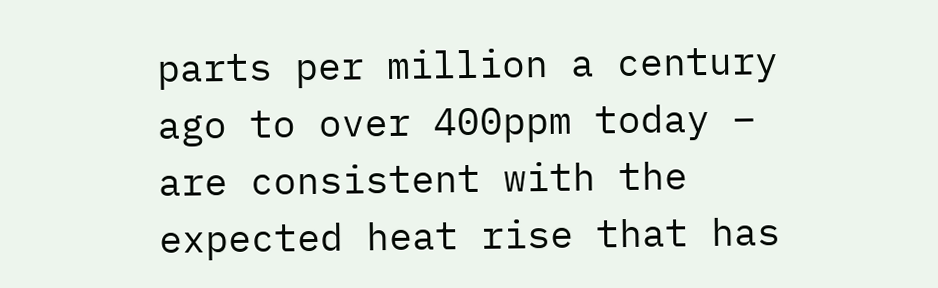parts per million a century ago to over 400ppm today – are consistent with the expected heat rise that has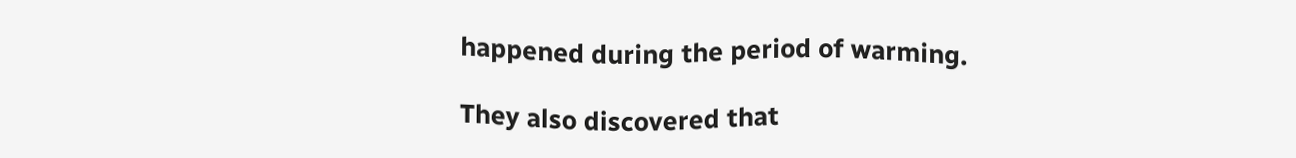happened during the period of warming.

They also discovered that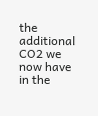the additional CO2 we now have in the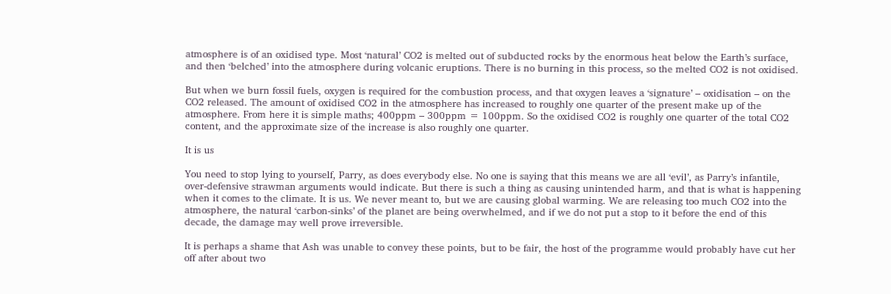atmosphere is of an oxidised type. Most ‘natural’ CO2 is melted out of subducted rocks by the enormous heat below the Earth’s surface, and then ‘belched’ into the atmosphere during volcanic eruptions. There is no burning in this process, so the melted CO2 is not oxidised.

But when we burn fossil fuels, oxygen is required for the combustion process, and that oxygen leaves a ‘signature’ – oxidisation – on the CO2 released. The amount of oxidised CO2 in the atmosphere has increased to roughly one quarter of the present make up of the atmosphere. From here it is simple maths; 400ppm – 300ppm = 100ppm. So the oxidised CO2 is roughly one quarter of the total CO2 content, and the approximate size of the increase is also roughly one quarter.

It is us

You need to stop lying to yourself, Parry, as does everybody else. No one is saying that this means we are all ‘evil’, as Parry’s infantile, over-defensive strawman arguments would indicate. But there is such a thing as causing unintended harm, and that is what is happening when it comes to the climate. It is us. We never meant to, but we are causing global warming. We are releasing too much CO2 into the atmosphere, the natural ‘carbon-sinks’ of the planet are being overwhelmed, and if we do not put a stop to it before the end of this decade, the damage may well prove irreversible.

It is perhaps a shame that Ash was unable to convey these points, but to be fair, the host of the programme would probably have cut her off after about two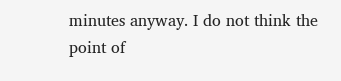minutes anyway. I do not think the point of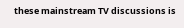these mainstream TV discussions is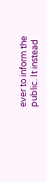ever to inform the public. It instead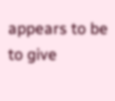appears to be to give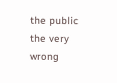the public the very wrong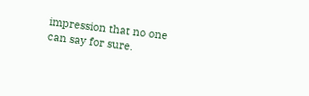impression that no one can say for sure.